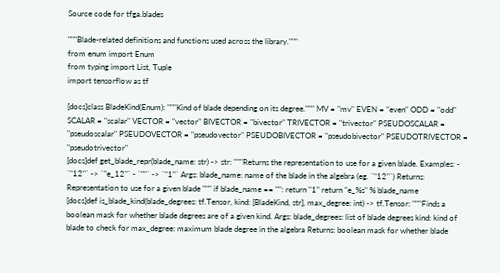Source code for tfga.blades

"""Blade-related definitions and functions used across the library."""
from enum import Enum
from typing import List, Tuple
import tensorflow as tf

[docs]class BladeKind(Enum): """Kind of blade depending on its degree.""" MV = "mv" EVEN = "even" ODD = "odd" SCALAR = "scalar" VECTOR = "vector" BIVECTOR = "bivector" TRIVECTOR = "trivector" PSEUDOSCALAR = "pseudoscalar" PSEUDOVECTOR = "pseudovector" PSEUDOBIVECTOR = "pseudobivector" PSEUDOTRIVECTOR = "pseudotrivector"
[docs]def get_blade_repr(blade_name: str) -> str: """Returns the representation to use for a given blade. Examples: - `"12"` -> `"e_12"` - `""` -> `"1"` Args: blade_name: name of the blade in the algebra (eg. `"12"`) Returns: Representation to use for a given blade """ if blade_name == "": return "1" return "e_%s" % blade_name
[docs]def is_blade_kind(blade_degrees: tf.Tensor, kind: [BladeKind, str], max_degree: int) -> tf.Tensor: """Finds a boolean mask for whether blade degrees are of a given kind. Args: blade_degrees: list of blade degrees kind: kind of blade to check for max_degree: maximum blade degree in the algebra Returns: boolean mask for whether blade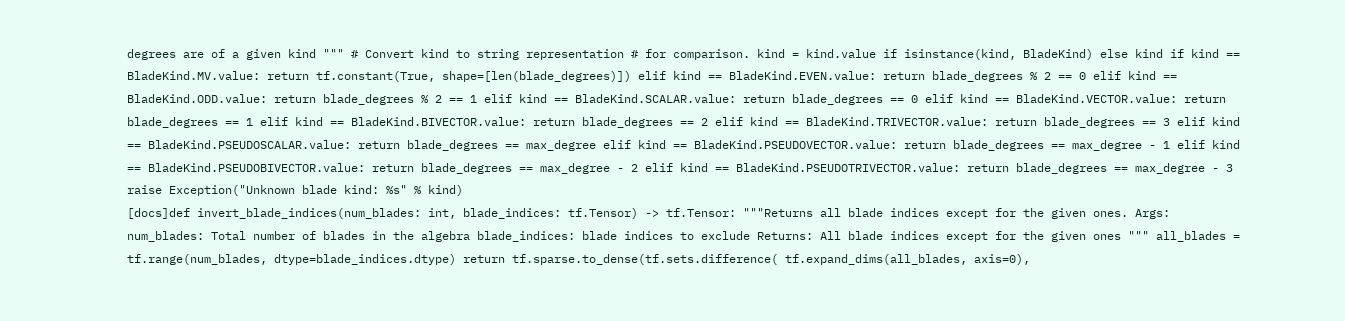degrees are of a given kind """ # Convert kind to string representation # for comparison. kind = kind.value if isinstance(kind, BladeKind) else kind if kind == BladeKind.MV.value: return tf.constant(True, shape=[len(blade_degrees)]) elif kind == BladeKind.EVEN.value: return blade_degrees % 2 == 0 elif kind == BladeKind.ODD.value: return blade_degrees % 2 == 1 elif kind == BladeKind.SCALAR.value: return blade_degrees == 0 elif kind == BladeKind.VECTOR.value: return blade_degrees == 1 elif kind == BladeKind.BIVECTOR.value: return blade_degrees == 2 elif kind == BladeKind.TRIVECTOR.value: return blade_degrees == 3 elif kind == BladeKind.PSEUDOSCALAR.value: return blade_degrees == max_degree elif kind == BladeKind.PSEUDOVECTOR.value: return blade_degrees == max_degree - 1 elif kind == BladeKind.PSEUDOBIVECTOR.value: return blade_degrees == max_degree - 2 elif kind == BladeKind.PSEUDOTRIVECTOR.value: return blade_degrees == max_degree - 3 raise Exception("Unknown blade kind: %s" % kind)
[docs]def invert_blade_indices(num_blades: int, blade_indices: tf.Tensor) -> tf.Tensor: """Returns all blade indices except for the given ones. Args: num_blades: Total number of blades in the algebra blade_indices: blade indices to exclude Returns: All blade indices except for the given ones """ all_blades = tf.range(num_blades, dtype=blade_indices.dtype) return tf.sparse.to_dense(tf.sets.difference( tf.expand_dims(all_blades, axis=0),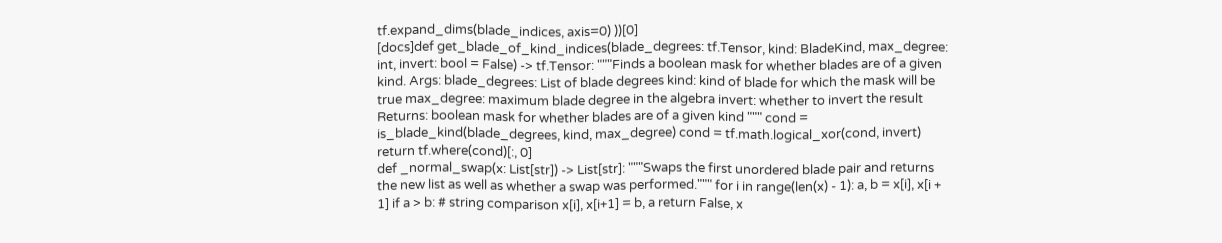tf.expand_dims(blade_indices, axis=0) ))[0]
[docs]def get_blade_of_kind_indices(blade_degrees: tf.Tensor, kind: BladeKind, max_degree: int, invert: bool = False) -> tf.Tensor: """Finds a boolean mask for whether blades are of a given kind. Args: blade_degrees: List of blade degrees kind: kind of blade for which the mask will be true max_degree: maximum blade degree in the algebra invert: whether to invert the result Returns: boolean mask for whether blades are of a given kind """ cond = is_blade_kind(blade_degrees, kind, max_degree) cond = tf.math.logical_xor(cond, invert) return tf.where(cond)[:, 0]
def _normal_swap(x: List[str]) -> List[str]: """Swaps the first unordered blade pair and returns the new list as well as whether a swap was performed.""" for i in range(len(x) - 1): a, b = x[i], x[i + 1] if a > b: # string comparison x[i], x[i+1] = b, a return False, x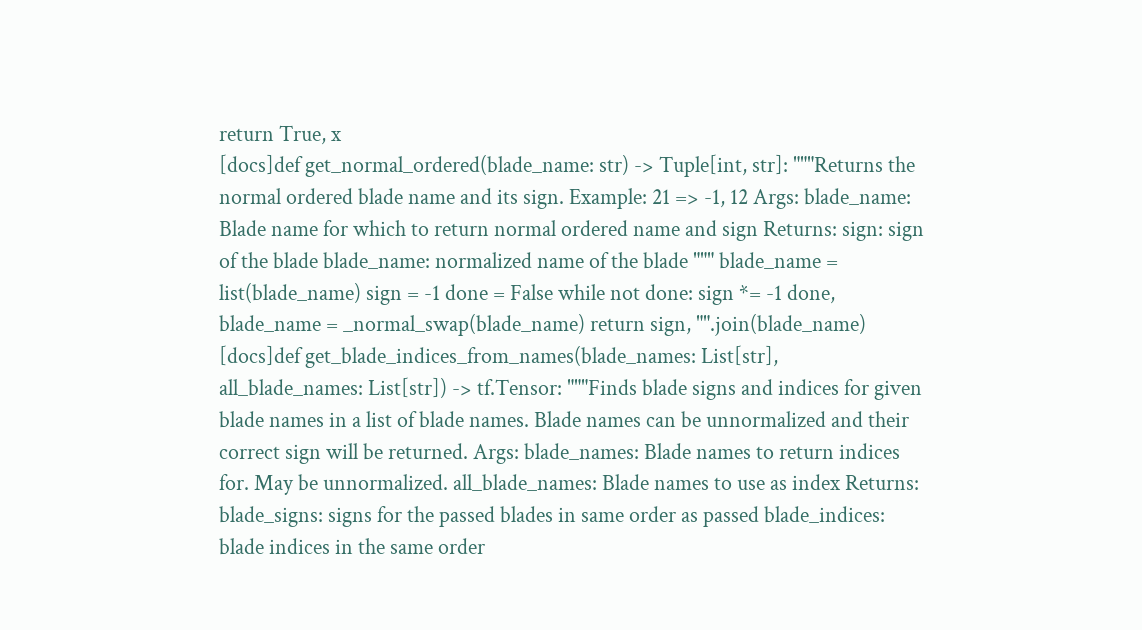return True, x
[docs]def get_normal_ordered(blade_name: str) -> Tuple[int, str]: """Returns the normal ordered blade name and its sign. Example: 21 => -1, 12 Args: blade_name: Blade name for which to return normal ordered name and sign Returns: sign: sign of the blade blade_name: normalized name of the blade """ blade_name = list(blade_name) sign = -1 done = False while not done: sign *= -1 done, blade_name = _normal_swap(blade_name) return sign, "".join(blade_name)
[docs]def get_blade_indices_from_names(blade_names: List[str], all_blade_names: List[str]) -> tf.Tensor: """Finds blade signs and indices for given blade names in a list of blade names. Blade names can be unnormalized and their correct sign will be returned. Args: blade_names: Blade names to return indices for. May be unnormalized. all_blade_names: Blade names to use as index Returns: blade_signs: signs for the passed blades in same order as passed blade_indices: blade indices in the same order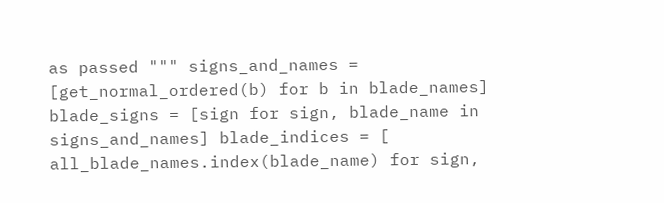as passed """ signs_and_names = [get_normal_ordered(b) for b in blade_names] blade_signs = [sign for sign, blade_name in signs_and_names] blade_indices = [ all_blade_names.index(blade_name) for sign,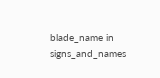blade_name in signs_and_names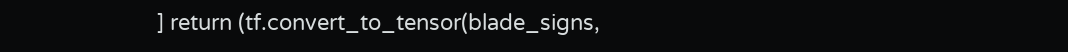] return (tf.convert_to_tensor(blade_signs,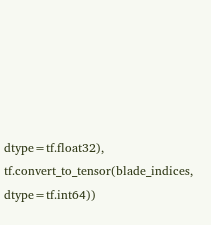dtype=tf.float32), tf.convert_to_tensor(blade_indices, dtype=tf.int64))